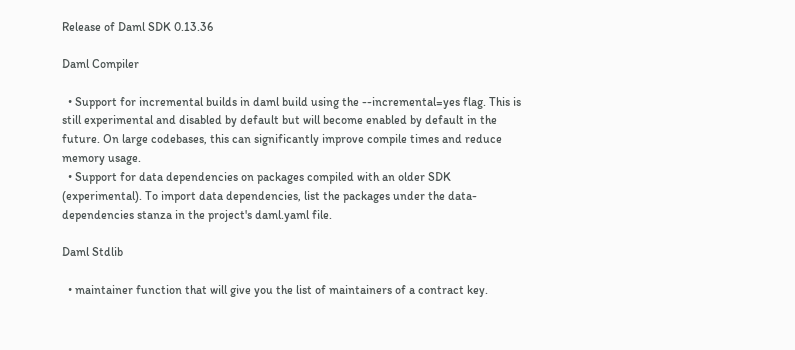Release of Daml SDK 0.13.36

Daml Compiler

  • Support for incremental builds in daml build using the --incremental=yes flag. This is still experimental and disabled by default but will become enabled by default in the future. On large codebases, this can significantly improve compile times and reduce memory usage.
  • Support for data dependencies on packages compiled with an older SDK (experimental). To import data dependencies, list the packages under the data-dependencies stanza in the project's daml.yaml file.

Daml Stdlib

  • maintainer function that will give you the list of maintainers of a contract key.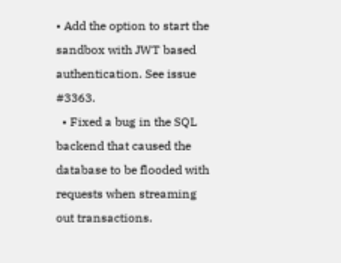• Add the option to start the sandbox with JWT based authentication. See issue #3363.
  • Fixed a bug in the SQL backend that caused the database to be flooded with requests when streaming out transactions.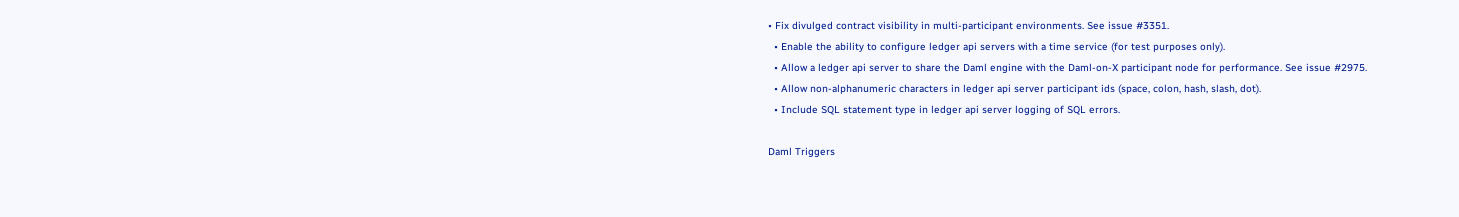• Fix divulged contract visibility in multi-participant environments. See issue #3351.
  • Enable the ability to configure ledger api servers with a time service (for test purposes only).
  • Allow a ledger api server to share the Daml engine with the Daml-on-X participant node for performance. See issue #2975.
  • Allow non-alphanumeric characters in ledger api server participant ids (space, colon, hash, slash, dot).
  • Include SQL statement type in ledger api server logging of SQL errors.

Daml Triggers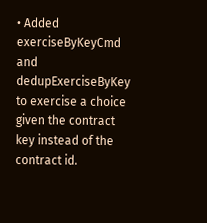• Added exerciseByKeyCmd and dedupExerciseByKey to exercise a choice given the contract key instead of the contract id.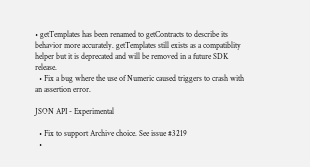• getTemplates has been renamed to getContracts to describe its behavior more accurately. getTemplates still exists as a compatiblity helper but it is deprecated and will be removed in a future SDK release.
  • Fix a bug where the use of Numeric caused triggers to crash with an assertion error.

JSON API - Experimental

  • Fix to support Archive choice. See issue #3219
  •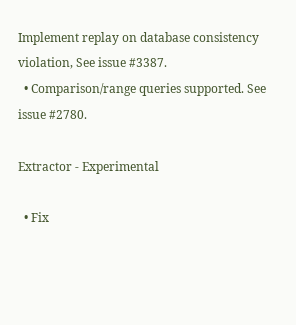Implement replay on database consistency violation, See issue #3387.
  • Comparison/range queries supported. See issue #2780.

Extractor - Experimental

  • Fix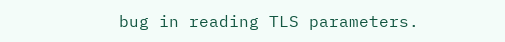bug in reading TLS parameters.